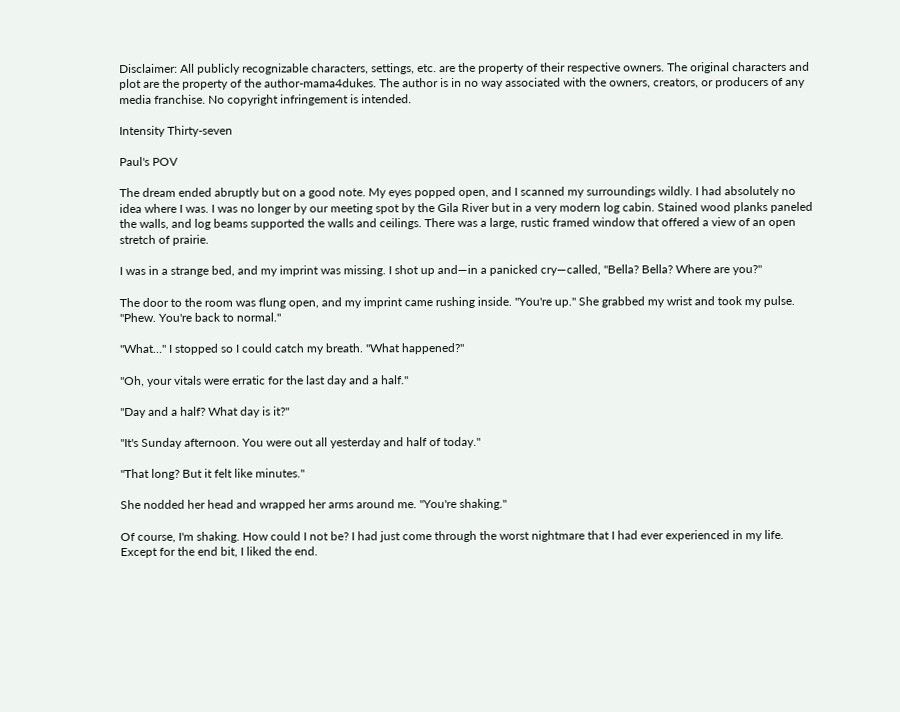Disclaimer: All publicly recognizable characters, settings, etc. are the property of their respective owners. The original characters and plot are the property of the author-mama4dukes. The author is in no way associated with the owners, creators, or producers of any media franchise. No copyright infringement is intended.

Intensity Thirty-seven

Paul's POV

The dream ended abruptly but on a good note. My eyes popped open, and I scanned my surroundings wildly. I had absolutely no idea where I was. I was no longer by our meeting spot by the Gila River but in a very modern log cabin. Stained wood planks paneled the walls, and log beams supported the walls and ceilings. There was a large, rustic framed window that offered a view of an open stretch of prairie.

I was in a strange bed, and my imprint was missing. I shot up and—in a panicked cry—called, "Bella? Bella? Where are you?"

The door to the room was flung open, and my imprint came rushing inside. "You're up." She grabbed my wrist and took my pulse. "Phew. You're back to normal."

"What…" I stopped so I could catch my breath. "What happened?"

"Oh, your vitals were erratic for the last day and a half."

"Day and a half? What day is it?"

"It's Sunday afternoon. You were out all yesterday and half of today."

"That long? But it felt like minutes."

She nodded her head and wrapped her arms around me. "You're shaking."

Of course, I'm shaking. How could I not be? I had just come through the worst nightmare that I had ever experienced in my life. Except for the end bit, I liked the end.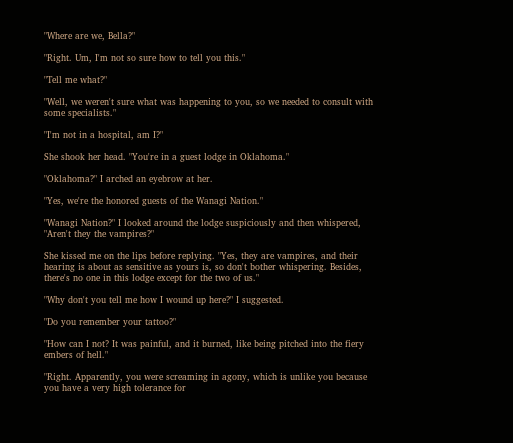"Where are we, Bella?"

"Right. Um, I'm not so sure how to tell you this."

"Tell me what?"

"Well, we weren't sure what was happening to you, so we needed to consult with some specialists."

"I'm not in a hospital, am I?"

She shook her head. "You're in a guest lodge in Oklahoma."

"Oklahoma?" I arched an eyebrow at her.

"Yes, we're the honored guests of the Wanagi Nation."

"Wanagi Nation?" I looked around the lodge suspiciously and then whispered, "Aren't they the vampires?"

She kissed me on the lips before replying. "Yes, they are vampires, and their hearing is about as sensitive as yours is, so don't bother whispering. Besides, there's no one in this lodge except for the two of us."

"Why don't you tell me how I wound up here?" I suggested.

"Do you remember your tattoo?"

"How can I not? It was painful, and it burned, like being pitched into the fiery embers of hell."

"Right. Apparently, you were screaming in agony, which is unlike you because you have a very high tolerance for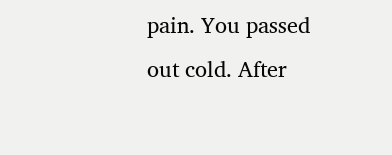pain. You passed out cold. After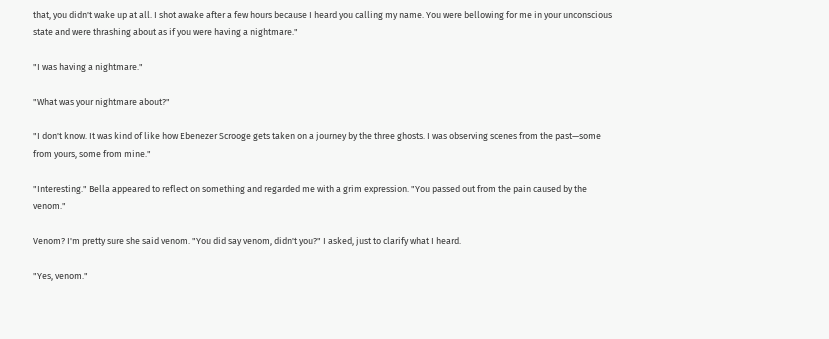that, you didn't wake up at all. I shot awake after a few hours because I heard you calling my name. You were bellowing for me in your unconscious state and were thrashing about as if you were having a nightmare."

"I was having a nightmare."

"What was your nightmare about?"

"I don't know. It was kind of like how Ebenezer Scrooge gets taken on a journey by the three ghosts. I was observing scenes from the past—some from yours, some from mine."

"Interesting." Bella appeared to reflect on something and regarded me with a grim expression. "You passed out from the pain caused by the venom."

Venom? I'm pretty sure she said venom. "You did say venom, didn't you?" I asked, just to clarify what I heard.

"Yes, venom."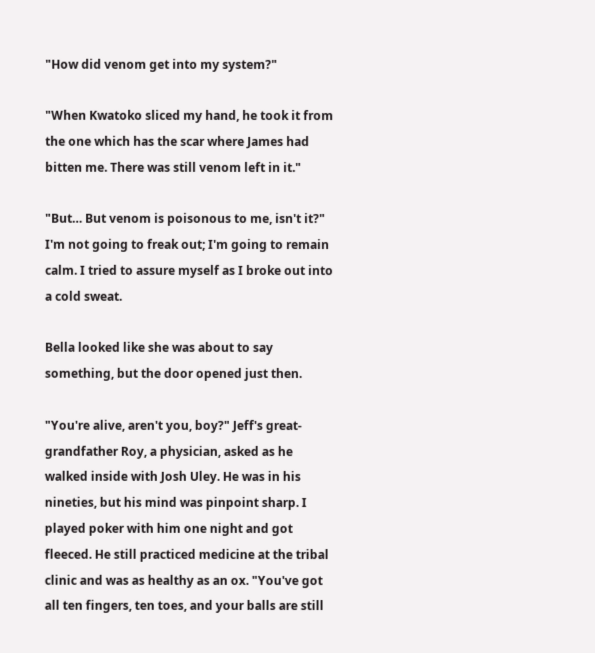"How did venom get into my system?"

"When Kwatoko sliced my hand, he took it from the one which has the scar where James had bitten me. There was still venom left in it."

"But… But venom is poisonous to me, isn't it?" I'm not going to freak out; I'm going to remain calm. I tried to assure myself as I broke out into a cold sweat.

Bella looked like she was about to say something, but the door opened just then.

"You're alive, aren't you, boy?" Jeff's great-grandfather Roy, a physician, asked as he walked inside with Josh Uley. He was in his nineties, but his mind was pinpoint sharp. I played poker with him one night and got fleeced. He still practiced medicine at the tribal clinic and was as healthy as an ox. "You've got all ten fingers, ten toes, and your balls are still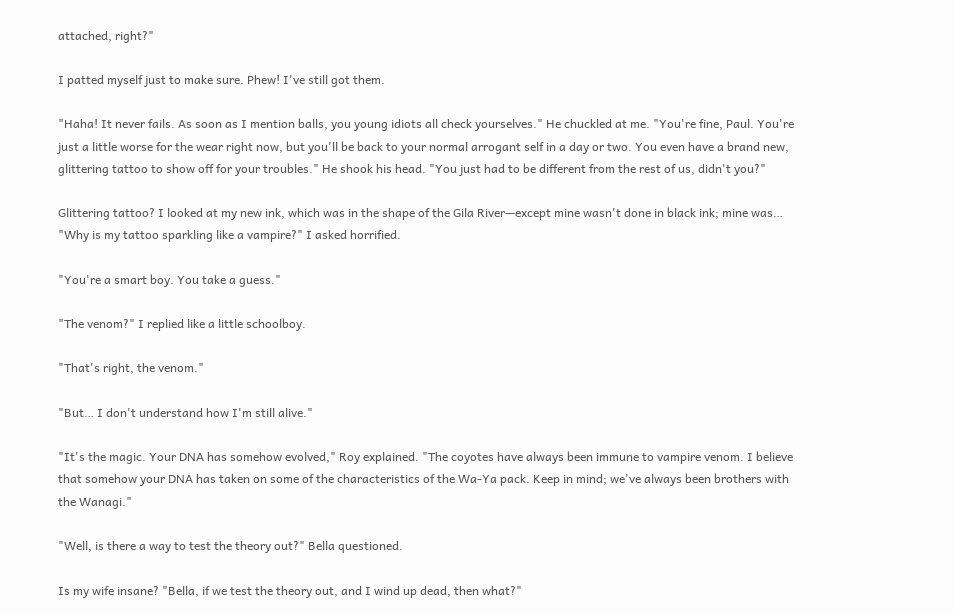attached, right?"

I patted myself just to make sure. Phew! I've still got them.

"Haha! It never fails. As soon as I mention balls, you young idiots all check yourselves." He chuckled at me. "You're fine, Paul. You're just a little worse for the wear right now, but you'll be back to your normal arrogant self in a day or two. You even have a brand new, glittering tattoo to show off for your troubles." He shook his head. "You just had to be different from the rest of us, didn't you?"

Glittering tattoo? I looked at my new ink, which was in the shape of the Gila River—except mine wasn't done in black ink; mine was… "Why is my tattoo sparkling like a vampire?" I asked horrified.

"You're a smart boy. You take a guess."

"The venom?" I replied like a little schoolboy.

"That's right, the venom."

"But… I don't understand how I'm still alive."

"It's the magic. Your DNA has somehow evolved," Roy explained. "The coyotes have always been immune to vampire venom. I believe that somehow your DNA has taken on some of the characteristics of the Wa-Ya pack. Keep in mind; we've always been brothers with the Wanagi."

"Well, is there a way to test the theory out?" Bella questioned.

Is my wife insane? "Bella, if we test the theory out, and I wind up dead, then what?"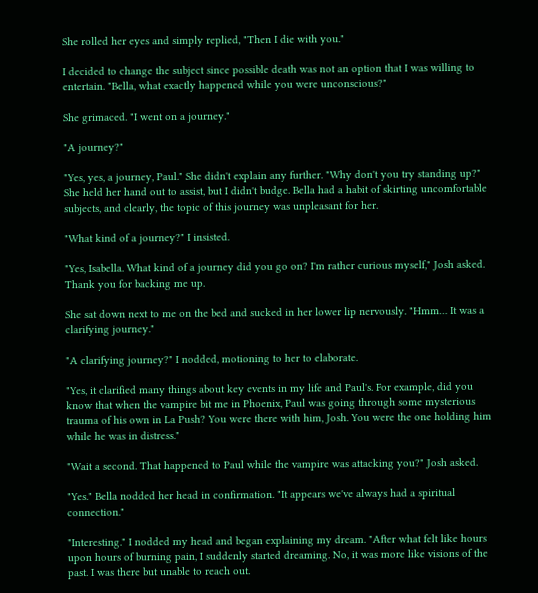She rolled her eyes and simply replied, "Then I die with you."

I decided to change the subject since possible death was not an option that I was willing to entertain. "Bella, what exactly happened while you were unconscious?"

She grimaced. "I went on a journey."

"A journey?"

"Yes, yes, a journey, Paul." She didn't explain any further. "Why don't you try standing up?" She held her hand out to assist, but I didn't budge. Bella had a habit of skirting uncomfortable subjects, and clearly, the topic of this journey was unpleasant for her.

"What kind of a journey?" I insisted.

"Yes, Isabella. What kind of a journey did you go on? I'm rather curious myself," Josh asked. Thank you for backing me up.

She sat down next to me on the bed and sucked in her lower lip nervously. "Hmm… It was a clarifying journey."

"A clarifying journey?" I nodded, motioning to her to elaborate.

"Yes, it clarified many things about key events in my life and Paul's. For example, did you know that when the vampire bit me in Phoenix, Paul was going through some mysterious trauma of his own in La Push? You were there with him, Josh. You were the one holding him while he was in distress."

"Wait a second. That happened to Paul while the vampire was attacking you?" Josh asked.

"Yes." Bella nodded her head in confirmation. "It appears we've always had a spiritual connection."

"Interesting." I nodded my head and began explaining my dream. "After what felt like hours upon hours of burning pain, I suddenly started dreaming. No, it was more like visions of the past. I was there but unable to reach out.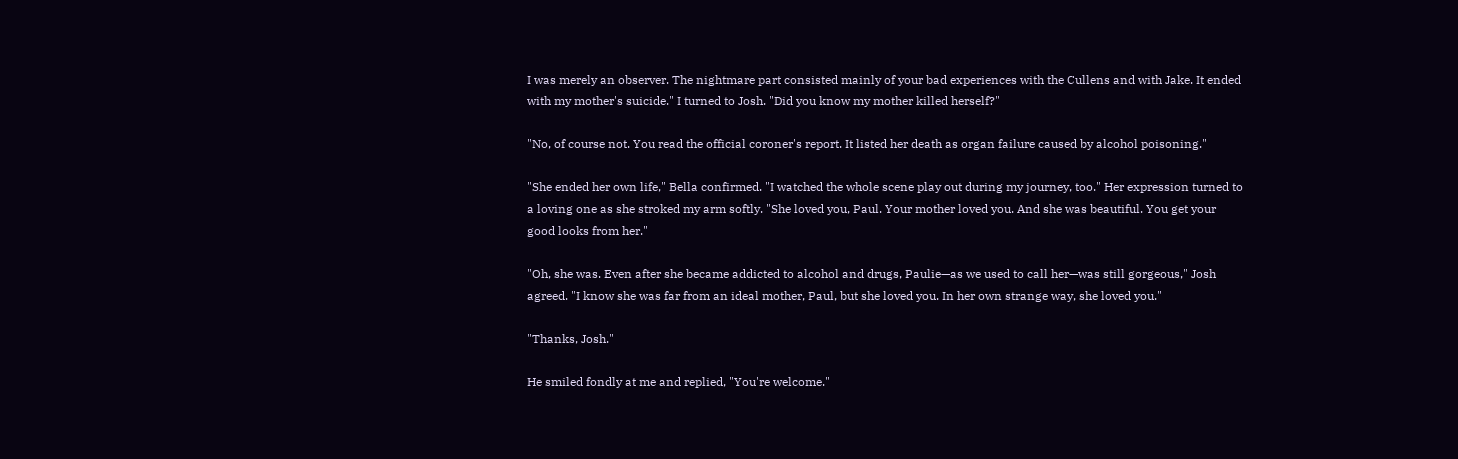I was merely an observer. The nightmare part consisted mainly of your bad experiences with the Cullens and with Jake. It ended with my mother's suicide." I turned to Josh. "Did you know my mother killed herself?"

"No, of course not. You read the official coroner's report. It listed her death as organ failure caused by alcohol poisoning."

"She ended her own life," Bella confirmed. "I watched the whole scene play out during my journey, too." Her expression turned to a loving one as she stroked my arm softly. "She loved you, Paul. Your mother loved you. And she was beautiful. You get your good looks from her."

"Oh, she was. Even after she became addicted to alcohol and drugs, Paulie—as we used to call her—was still gorgeous," Josh agreed. "I know she was far from an ideal mother, Paul, but she loved you. In her own strange way, she loved you."

"Thanks, Josh."

He smiled fondly at me and replied, "You're welcome."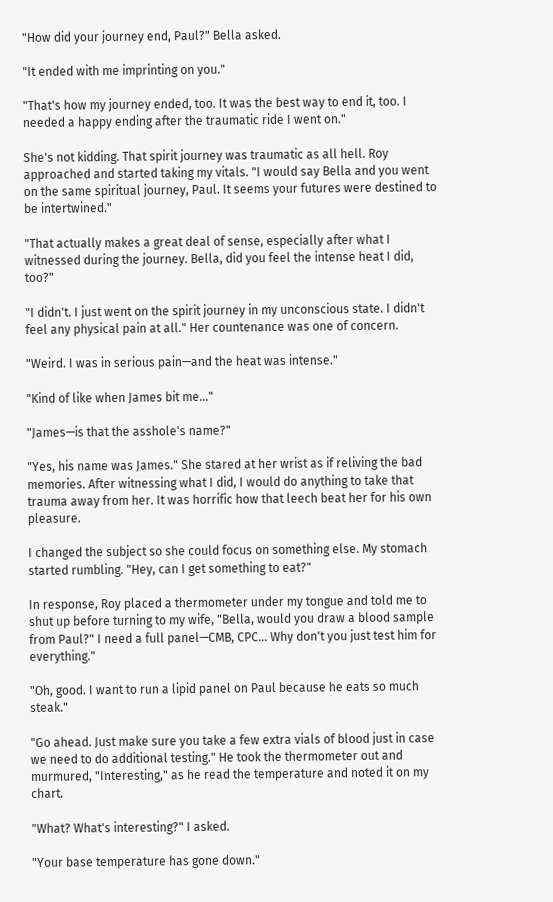"How did your journey end, Paul?" Bella asked.

"It ended with me imprinting on you."

"That's how my journey ended, too. It was the best way to end it, too. I needed a happy ending after the traumatic ride I went on."

She's not kidding. That spirit journey was traumatic as all hell. Roy approached and started taking my vitals. "I would say Bella and you went on the same spiritual journey, Paul. It seems your futures were destined to be intertwined."

"That actually makes a great deal of sense, especially after what I witnessed during the journey. Bella, did you feel the intense heat I did, too?"

"I didn't. I just went on the spirit journey in my unconscious state. I didn't feel any physical pain at all." Her countenance was one of concern.

"Weird. I was in serious pain—and the heat was intense."

"Kind of like when James bit me…"

"James—is that the asshole's name?"

"Yes, his name was James." She stared at her wrist as if reliving the bad memories. After witnessing what I did, I would do anything to take that trauma away from her. It was horrific how that leech beat her for his own pleasure.

I changed the subject so she could focus on something else. My stomach started rumbling. "Hey, can I get something to eat?"

In response, Roy placed a thermometer under my tongue and told me to shut up before turning to my wife, "Bella, would you draw a blood sample from Paul?" I need a full panel—CMB, CPC… Why don't you just test him for everything."

"Oh, good. I want to run a lipid panel on Paul because he eats so much steak."

"Go ahead. Just make sure you take a few extra vials of blood just in case we need to do additional testing." He took the thermometer out and murmured, "Interesting," as he read the temperature and noted it on my chart.

"What? What's interesting?" I asked.

"Your base temperature has gone down."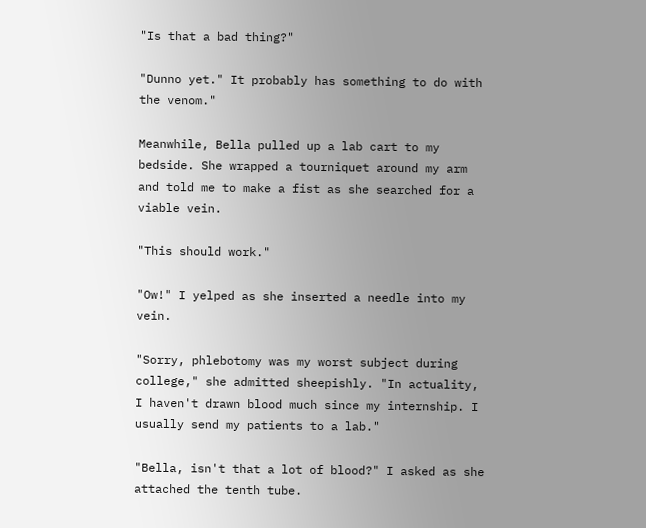"Is that a bad thing?"

"Dunno yet." It probably has something to do with the venom."

Meanwhile, Bella pulled up a lab cart to my bedside. She wrapped a tourniquet around my arm and told me to make a fist as she searched for a viable vein.

"This should work."

"Ow!" I yelped as she inserted a needle into my vein.

"Sorry, phlebotomy was my worst subject during college," she admitted sheepishly. "In actuality, I haven't drawn blood much since my internship. I usually send my patients to a lab."

"Bella, isn't that a lot of blood?" I asked as she attached the tenth tube.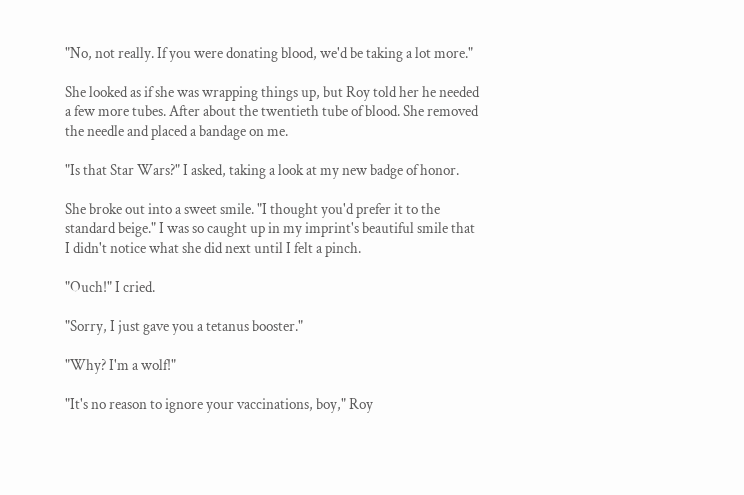"No, not really. If you were donating blood, we'd be taking a lot more."

She looked as if she was wrapping things up, but Roy told her he needed a few more tubes. After about the twentieth tube of blood. She removed the needle and placed a bandage on me.

"Is that Star Wars?" I asked, taking a look at my new badge of honor.

She broke out into a sweet smile. "I thought you'd prefer it to the standard beige." I was so caught up in my imprint's beautiful smile that I didn't notice what she did next until I felt a pinch.

"Ouch!" I cried.

"Sorry, I just gave you a tetanus booster."

"Why? I'm a wolf!"

"It's no reason to ignore your vaccinations, boy," Roy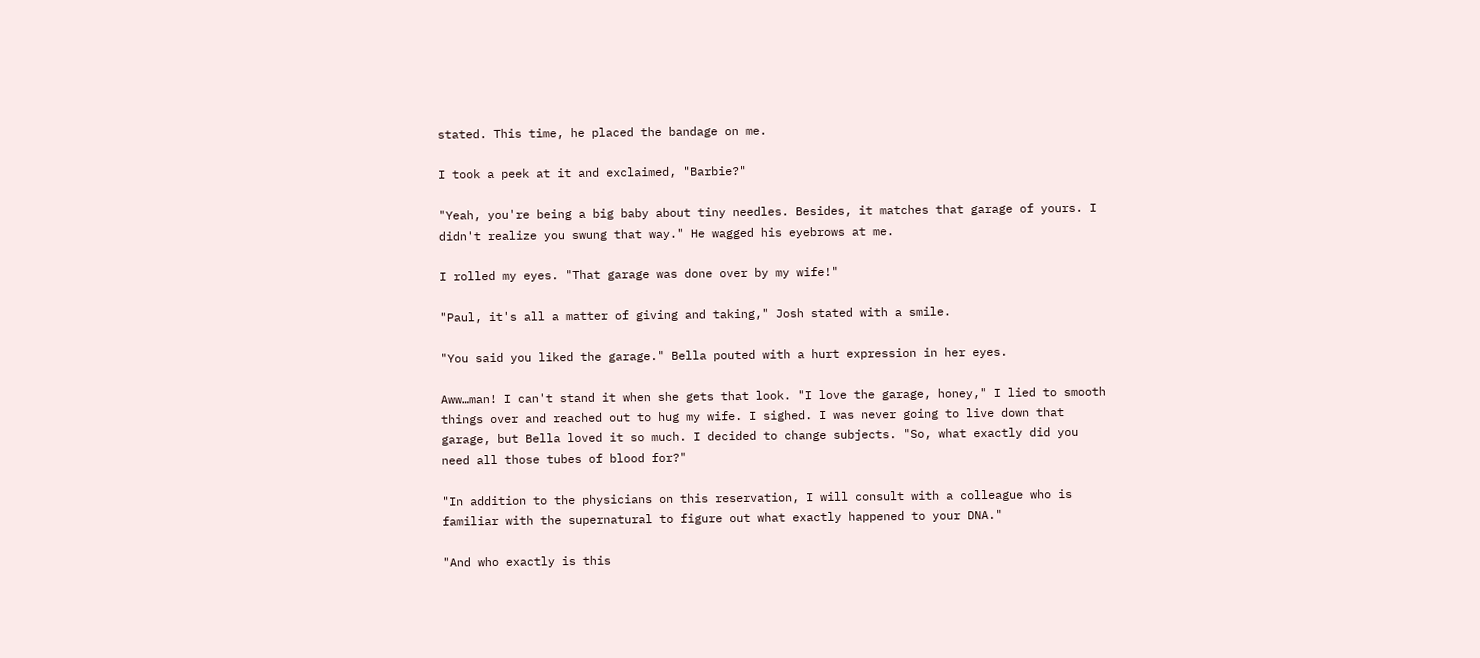stated. This time, he placed the bandage on me.

I took a peek at it and exclaimed, "Barbie?"

"Yeah, you're being a big baby about tiny needles. Besides, it matches that garage of yours. I didn't realize you swung that way." He wagged his eyebrows at me.

I rolled my eyes. "That garage was done over by my wife!"

"Paul, it's all a matter of giving and taking," Josh stated with a smile.

"You said you liked the garage." Bella pouted with a hurt expression in her eyes.

Aww…man! I can't stand it when she gets that look. "I love the garage, honey," I lied to smooth things over and reached out to hug my wife. I sighed. I was never going to live down that garage, but Bella loved it so much. I decided to change subjects. "So, what exactly did you need all those tubes of blood for?"

"In addition to the physicians on this reservation, I will consult with a colleague who is familiar with the supernatural to figure out what exactly happened to your DNA."

"And who exactly is this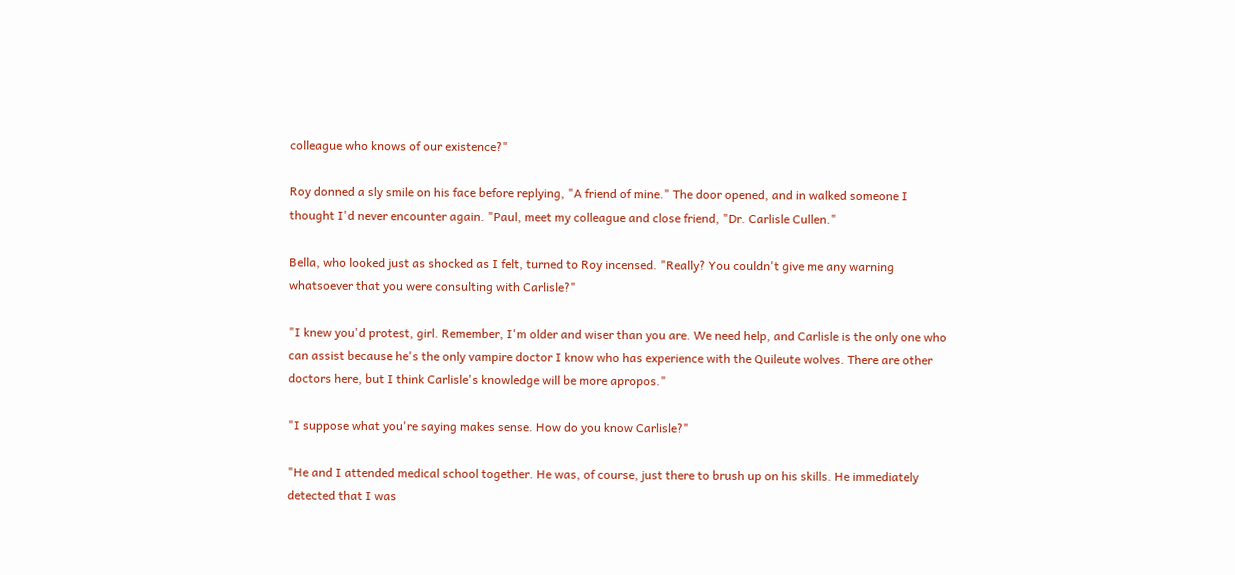colleague who knows of our existence?"

Roy donned a sly smile on his face before replying, "A friend of mine." The door opened, and in walked someone I thought I'd never encounter again. "Paul, meet my colleague and close friend, "Dr. Carlisle Cullen."

Bella, who looked just as shocked as I felt, turned to Roy incensed. "Really? You couldn't give me any warning whatsoever that you were consulting with Carlisle?"

"I knew you'd protest, girl. Remember, I'm older and wiser than you are. We need help, and Carlisle is the only one who can assist because he's the only vampire doctor I know who has experience with the Quileute wolves. There are other doctors here, but I think Carlisle's knowledge will be more apropos."

"I suppose what you're saying makes sense. How do you know Carlisle?"

"He and I attended medical school together. He was, of course, just there to brush up on his skills. He immediately detected that I was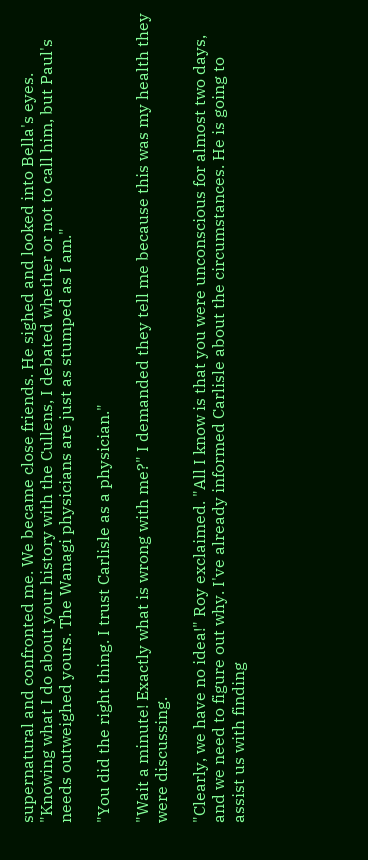supernatural and confronted me. We became close friends. He sighed and looked into Bella's eyes. "Knowing what I do about your history with the Cullens, I debated whether or not to call him, but Paul's needs outweighed yours. The Wanagi physicians are just as stumped as I am."

"You did the right thing. I trust Carlisle as a physician."

"Wait a minute! Exactly what is wrong with me?" I demanded they tell me because this was my health they were discussing.

"Clearly, we have no idea!" Roy exclaimed. "All I know is that you were unconscious for almost two days, and we need to figure out why. I've already informed Carlisle about the circumstances. He is going to assist us with finding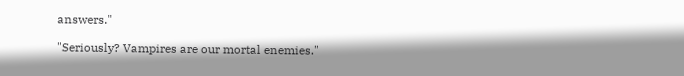answers."

"Seriously? Vampires are our mortal enemies."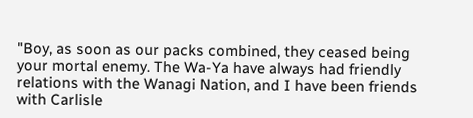"Boy, as soon as our packs combined, they ceased being your mortal enemy. The Wa-Ya have always had friendly relations with the Wanagi Nation, and I have been friends with Carlisle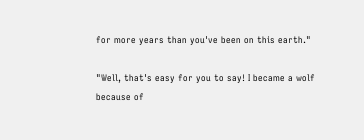for more years than you've been on this earth."

"Well, that's easy for you to say! I became a wolf because of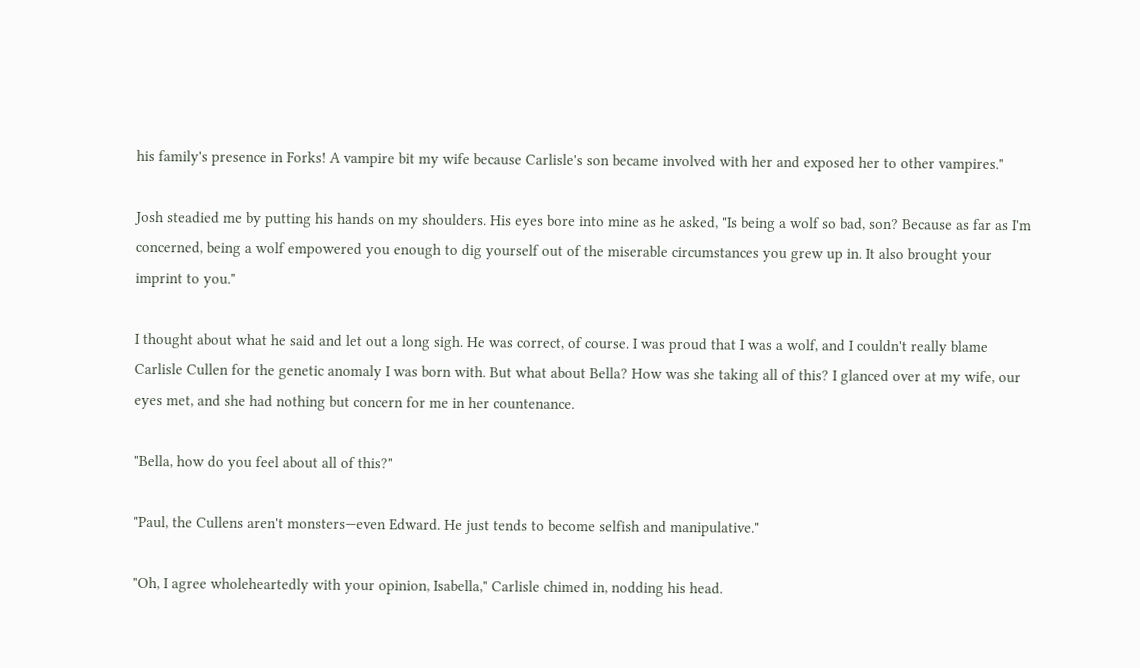his family's presence in Forks! A vampire bit my wife because Carlisle's son became involved with her and exposed her to other vampires."

Josh steadied me by putting his hands on my shoulders. His eyes bore into mine as he asked, "Is being a wolf so bad, son? Because as far as I'm concerned, being a wolf empowered you enough to dig yourself out of the miserable circumstances you grew up in. It also brought your imprint to you."

I thought about what he said and let out a long sigh. He was correct, of course. I was proud that I was a wolf, and I couldn't really blame Carlisle Cullen for the genetic anomaly I was born with. But what about Bella? How was she taking all of this? I glanced over at my wife, our eyes met, and she had nothing but concern for me in her countenance.

"Bella, how do you feel about all of this?"

"Paul, the Cullens aren't monsters—even Edward. He just tends to become selfish and manipulative."

"Oh, I agree wholeheartedly with your opinion, Isabella," Carlisle chimed in, nodding his head.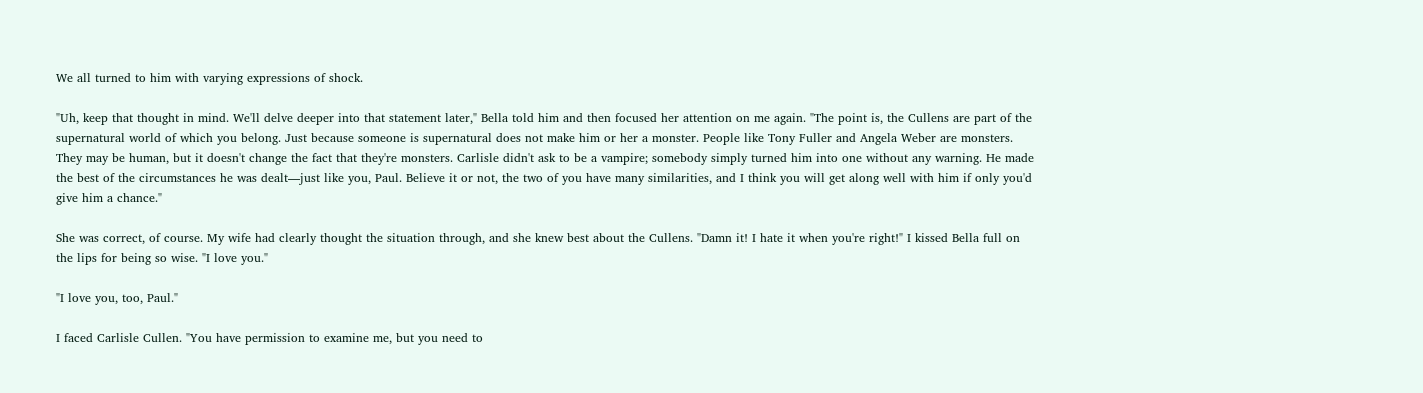We all turned to him with varying expressions of shock.

"Uh, keep that thought in mind. We'll delve deeper into that statement later," Bella told him and then focused her attention on me again. "The point is, the Cullens are part of the supernatural world of which you belong. Just because someone is supernatural does not make him or her a monster. People like Tony Fuller and Angela Weber are monsters. They may be human, but it doesn't change the fact that they're monsters. Carlisle didn't ask to be a vampire; somebody simply turned him into one without any warning. He made the best of the circumstances he was dealt—just like you, Paul. Believe it or not, the two of you have many similarities, and I think you will get along well with him if only you'd give him a chance."

She was correct, of course. My wife had clearly thought the situation through, and she knew best about the Cullens. "Damn it! I hate it when you're right!" I kissed Bella full on the lips for being so wise. "I love you."

"I love you, too, Paul."

I faced Carlisle Cullen. "You have permission to examine me, but you need to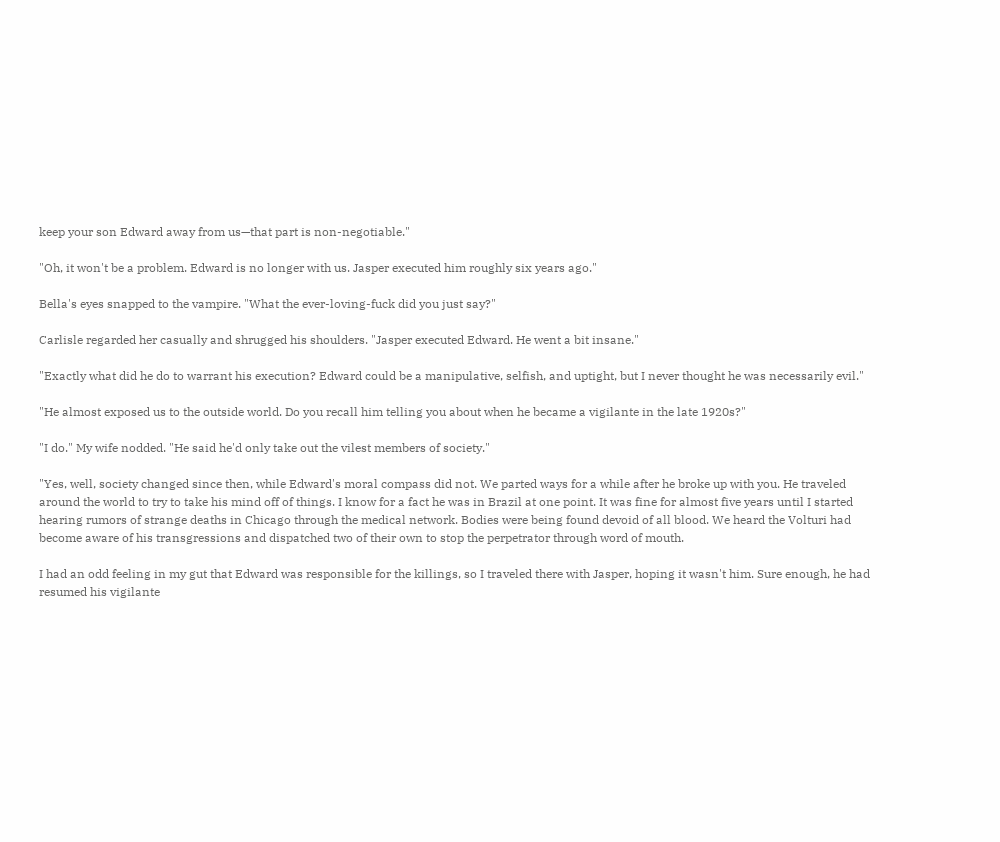keep your son Edward away from us—that part is non-negotiable."

"Oh, it won't be a problem. Edward is no longer with us. Jasper executed him roughly six years ago."

Bella's eyes snapped to the vampire. "What the ever-loving-fuck did you just say?"

Carlisle regarded her casually and shrugged his shoulders. "Jasper executed Edward. He went a bit insane."

"Exactly what did he do to warrant his execution? Edward could be a manipulative, selfish, and uptight, but I never thought he was necessarily evil."

"He almost exposed us to the outside world. Do you recall him telling you about when he became a vigilante in the late 1920s?"

"I do." My wife nodded. "He said he'd only take out the vilest members of society."

"Yes, well, society changed since then, while Edward's moral compass did not. We parted ways for a while after he broke up with you. He traveled around the world to try to take his mind off of things. I know for a fact he was in Brazil at one point. It was fine for almost five years until I started hearing rumors of strange deaths in Chicago through the medical network. Bodies were being found devoid of all blood. We heard the Volturi had become aware of his transgressions and dispatched two of their own to stop the perpetrator through word of mouth.

I had an odd feeling in my gut that Edward was responsible for the killings, so I traveled there with Jasper, hoping it wasn't him. Sure enough, he had resumed his vigilante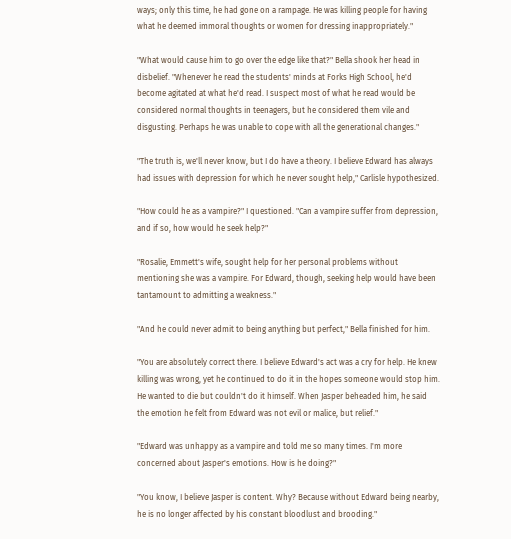ways; only this time, he had gone on a rampage. He was killing people for having what he deemed immoral thoughts or women for dressing inappropriately."

"What would cause him to go over the edge like that?" Bella shook her head in disbelief. "Whenever he read the students' minds at Forks High School, he'd become agitated at what he'd read. I suspect most of what he read would be considered normal thoughts in teenagers, but he considered them vile and disgusting. Perhaps he was unable to cope with all the generational changes."

"The truth is, we'll never know, but I do have a theory. I believe Edward has always had issues with depression for which he never sought help," Carlisle hypothesized.

"How could he as a vampire?" I questioned. "Can a vampire suffer from depression, and if so, how would he seek help?"

"Rosalie, Emmett's wife, sought help for her personal problems without mentioning she was a vampire. For Edward, though, seeking help would have been tantamount to admitting a weakness."

"And he could never admit to being anything but perfect," Bella finished for him.

"You are absolutely correct there. I believe Edward's act was a cry for help. He knew killing was wrong, yet he continued to do it in the hopes someone would stop him. He wanted to die but couldn't do it himself. When Jasper beheaded him, he said the emotion he felt from Edward was not evil or malice, but relief."

"Edward was unhappy as a vampire and told me so many times. I'm more concerned about Jasper's emotions. How is he doing?"

"You know, I believe Jasper is content. Why? Because without Edward being nearby, he is no longer affected by his constant bloodlust and brooding."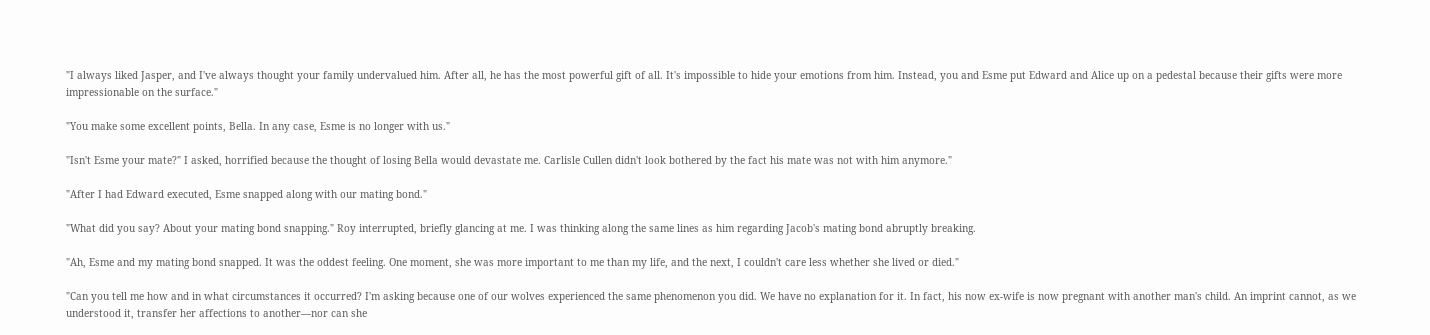"I always liked Jasper, and I've always thought your family undervalued him. After all, he has the most powerful gift of all. It's impossible to hide your emotions from him. Instead, you and Esme put Edward and Alice up on a pedestal because their gifts were more impressionable on the surface."

"You make some excellent points, Bella. In any case, Esme is no longer with us."

"Isn't Esme your mate?" I asked, horrified because the thought of losing Bella would devastate me. Carlisle Cullen didn't look bothered by the fact his mate was not with him anymore."

"After I had Edward executed, Esme snapped along with our mating bond."

"What did you say? About your mating bond snapping." Roy interrupted, briefly glancing at me. I was thinking along the same lines as him regarding Jacob's mating bond abruptly breaking.

"Ah, Esme and my mating bond snapped. It was the oddest feeling. One moment, she was more important to me than my life, and the next, I couldn't care less whether she lived or died."

"Can you tell me how and in what circumstances it occurred? I'm asking because one of our wolves experienced the same phenomenon you did. We have no explanation for it. In fact, his now ex-wife is now pregnant with another man's child. An imprint cannot, as we understood it, transfer her affections to another—nor can she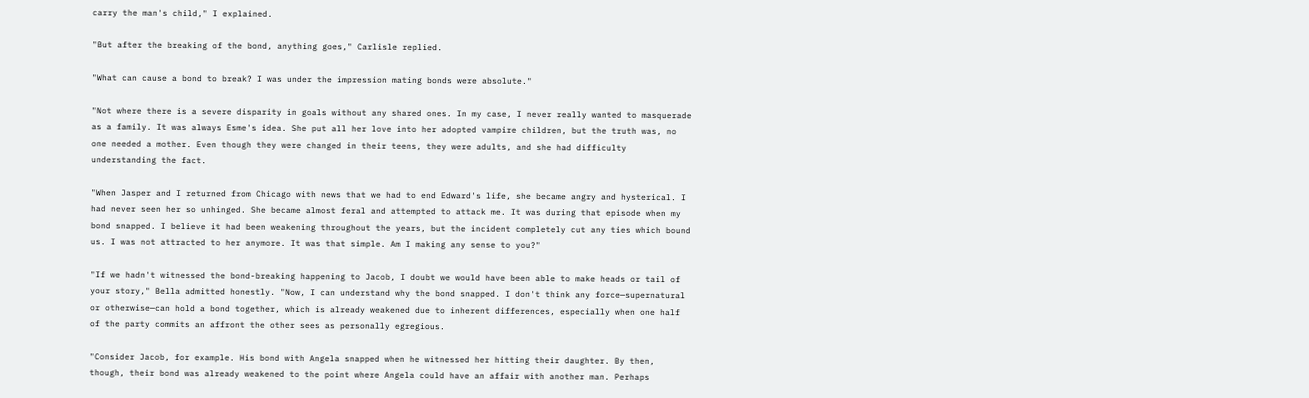carry the man's child," I explained.

"But after the breaking of the bond, anything goes," Carlisle replied.

"What can cause a bond to break? I was under the impression mating bonds were absolute."

"Not where there is a severe disparity in goals without any shared ones. In my case, I never really wanted to masquerade as a family. It was always Esme's idea. She put all her love into her adopted vampire children, but the truth was, no one needed a mother. Even though they were changed in their teens, they were adults, and she had difficulty understanding the fact.

"When Jasper and I returned from Chicago with news that we had to end Edward's life, she became angry and hysterical. I had never seen her so unhinged. She became almost feral and attempted to attack me. It was during that episode when my bond snapped. I believe it had been weakening throughout the years, but the incident completely cut any ties which bound us. I was not attracted to her anymore. It was that simple. Am I making any sense to you?"

"If we hadn't witnessed the bond-breaking happening to Jacob, I doubt we would have been able to make heads or tail of your story," Bella admitted honestly. "Now, I can understand why the bond snapped. I don't think any force—supernatural or otherwise—can hold a bond together, which is already weakened due to inherent differences, especially when one half of the party commits an affront the other sees as personally egregious.

"Consider Jacob, for example. His bond with Angela snapped when he witnessed her hitting their daughter. By then, though, their bond was already weakened to the point where Angela could have an affair with another man. Perhaps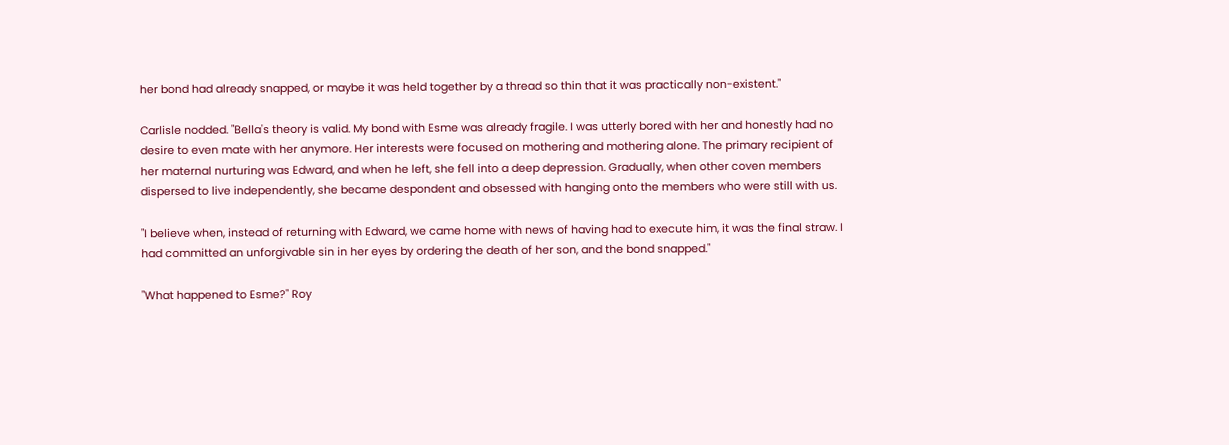her bond had already snapped, or maybe it was held together by a thread so thin that it was practically non-existent."

Carlisle nodded. "Bella's theory is valid. My bond with Esme was already fragile. I was utterly bored with her and honestly had no desire to even mate with her anymore. Her interests were focused on mothering and mothering alone. The primary recipient of her maternal nurturing was Edward, and when he left, she fell into a deep depression. Gradually, when other coven members dispersed to live independently, she became despondent and obsessed with hanging onto the members who were still with us.

"I believe when, instead of returning with Edward, we came home with news of having had to execute him, it was the final straw. I had committed an unforgivable sin in her eyes by ordering the death of her son, and the bond snapped."

"What happened to Esme?" Roy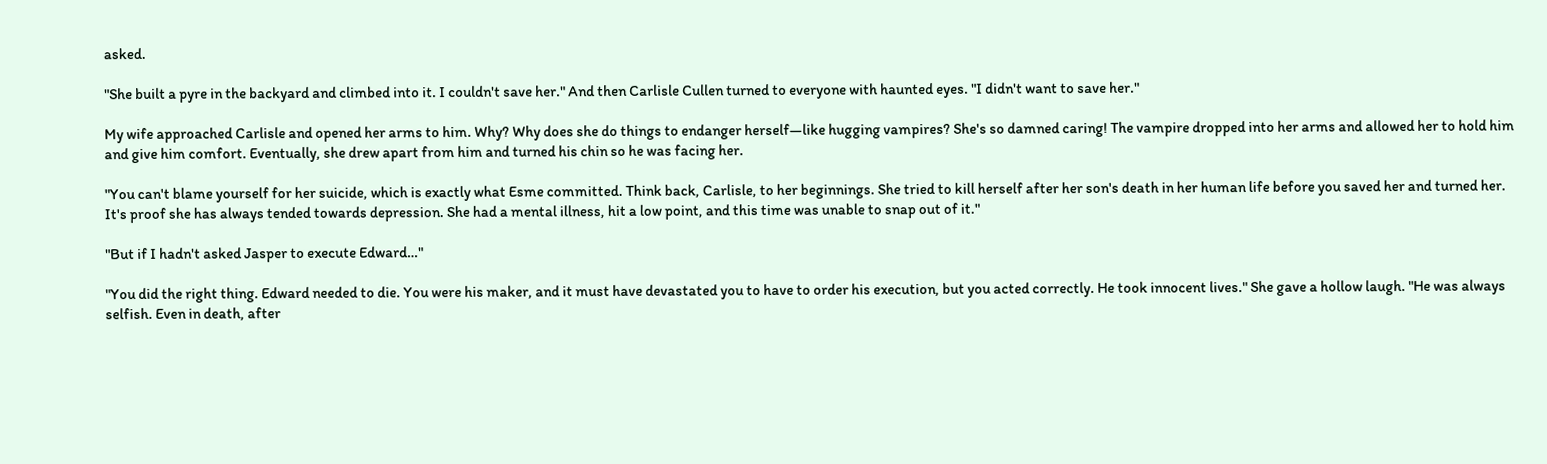asked.

"She built a pyre in the backyard and climbed into it. I couldn't save her." And then Carlisle Cullen turned to everyone with haunted eyes. "I didn't want to save her."

My wife approached Carlisle and opened her arms to him. Why? Why does she do things to endanger herself—like hugging vampires? She's so damned caring! The vampire dropped into her arms and allowed her to hold him and give him comfort. Eventually, she drew apart from him and turned his chin so he was facing her.

"You can't blame yourself for her suicide, which is exactly what Esme committed. Think back, Carlisle, to her beginnings. She tried to kill herself after her son's death in her human life before you saved her and turned her. It's proof she has always tended towards depression. She had a mental illness, hit a low point, and this time was unable to snap out of it."

"But if I hadn't asked Jasper to execute Edward…"

"You did the right thing. Edward needed to die. You were his maker, and it must have devastated you to have to order his execution, but you acted correctly. He took innocent lives." She gave a hollow laugh. "He was always selfish. Even in death, after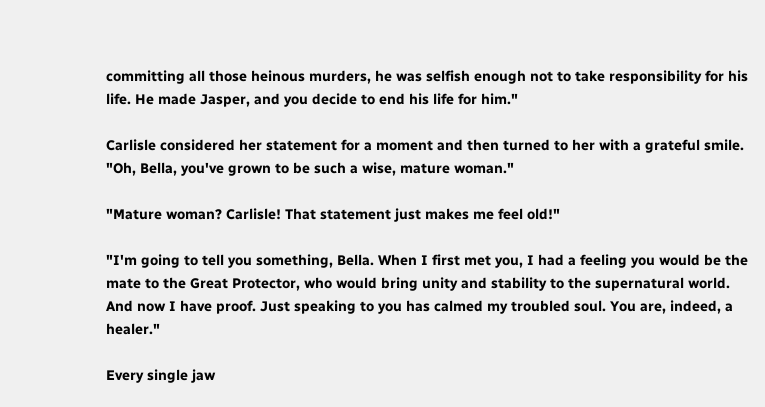committing all those heinous murders, he was selfish enough not to take responsibility for his life. He made Jasper, and you decide to end his life for him."

Carlisle considered her statement for a moment and then turned to her with a grateful smile. "Oh, Bella, you've grown to be such a wise, mature woman."

"Mature woman? Carlisle! That statement just makes me feel old!"

"I'm going to tell you something, Bella. When I first met you, I had a feeling you would be the mate to the Great Protector, who would bring unity and stability to the supernatural world. And now I have proof. Just speaking to you has calmed my troubled soul. You are, indeed, a healer."

Every single jaw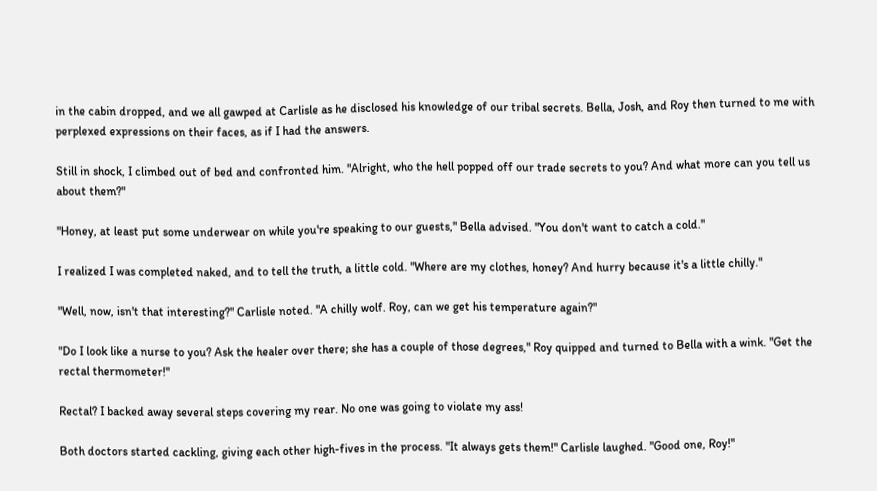in the cabin dropped, and we all gawped at Carlisle as he disclosed his knowledge of our tribal secrets. Bella, Josh, and Roy then turned to me with perplexed expressions on their faces, as if I had the answers.

Still in shock, I climbed out of bed and confronted him. "Alright, who the hell popped off our trade secrets to you? And what more can you tell us about them?"

"Honey, at least put some underwear on while you're speaking to our guests," Bella advised. "You don't want to catch a cold."

I realized I was completed naked, and to tell the truth, a little cold. "Where are my clothes, honey? And hurry because it's a little chilly."

"Well, now, isn't that interesting?" Carlisle noted. "A chilly wolf. Roy, can we get his temperature again?"

"Do I look like a nurse to you? Ask the healer over there; she has a couple of those degrees," Roy quipped and turned to Bella with a wink. "Get the rectal thermometer!"

Rectal? I backed away several steps covering my rear. No one was going to violate my ass!

Both doctors started cackling, giving each other high-fives in the process. "It always gets them!" Carlisle laughed. "Good one, Roy!"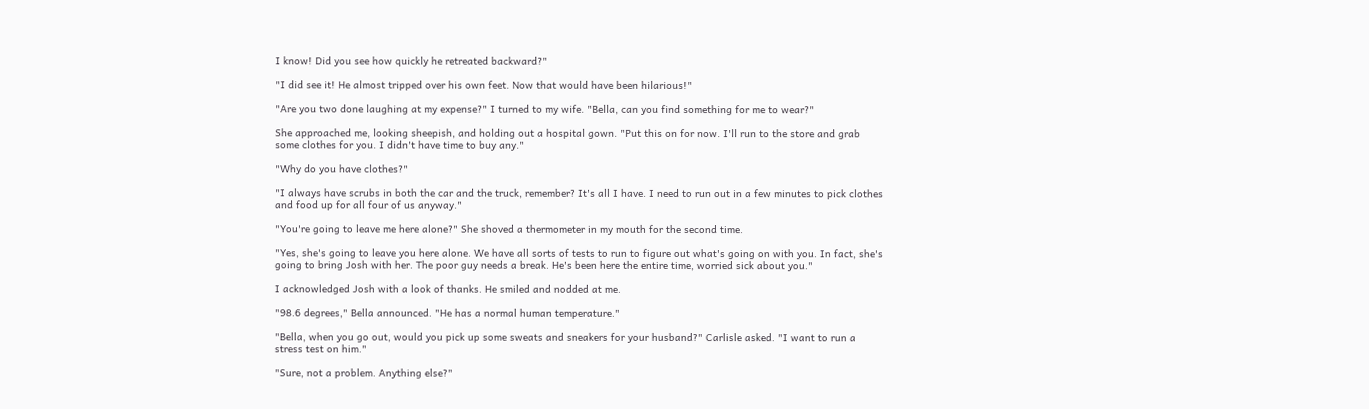I know! Did you see how quickly he retreated backward?"

"I did see it! He almost tripped over his own feet. Now that would have been hilarious!"

"Are you two done laughing at my expense?" I turned to my wife. "Bella, can you find something for me to wear?"

She approached me, looking sheepish, and holding out a hospital gown. "Put this on for now. I'll run to the store and grab some clothes for you. I didn't have time to buy any."

"Why do you have clothes?"

"I always have scrubs in both the car and the truck, remember? It's all I have. I need to run out in a few minutes to pick clothes and food up for all four of us anyway."

"You're going to leave me here alone?" She shoved a thermometer in my mouth for the second time.

"Yes, she's going to leave you here alone. We have all sorts of tests to run to figure out what's going on with you. In fact, she's going to bring Josh with her. The poor guy needs a break. He's been here the entire time, worried sick about you."

I acknowledged Josh with a look of thanks. He smiled and nodded at me.

"98.6 degrees," Bella announced. "He has a normal human temperature."

"Bella, when you go out, would you pick up some sweats and sneakers for your husband?" Carlisle asked. "I want to run a stress test on him."

"Sure, not a problem. Anything else?"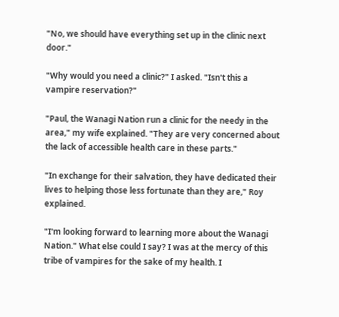"No, we should have everything set up in the clinic next door."

"Why would you need a clinic?" I asked. "Isn't this a vampire reservation?"

"Paul, the Wanagi Nation run a clinic for the needy in the area," my wife explained. "They are very concerned about the lack of accessible health care in these parts."

"In exchange for their salvation, they have dedicated their lives to helping those less fortunate than they are," Roy explained.

"I'm looking forward to learning more about the Wanagi Nation." What else could I say? I was at the mercy of this tribe of vampires for the sake of my health. I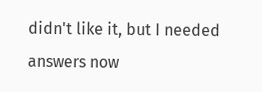didn't like it, but I needed answers now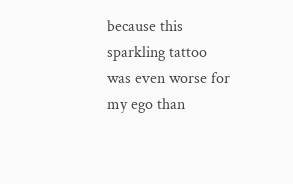because this sparkling tattoo was even worse for my ego than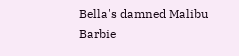Bella's damned Malibu Barbie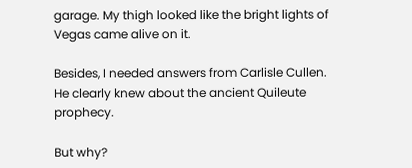garage. My thigh looked like the bright lights of Vegas came alive on it.

Besides, I needed answers from Carlisle Cullen. He clearly knew about the ancient Quileute prophecy.

But why?